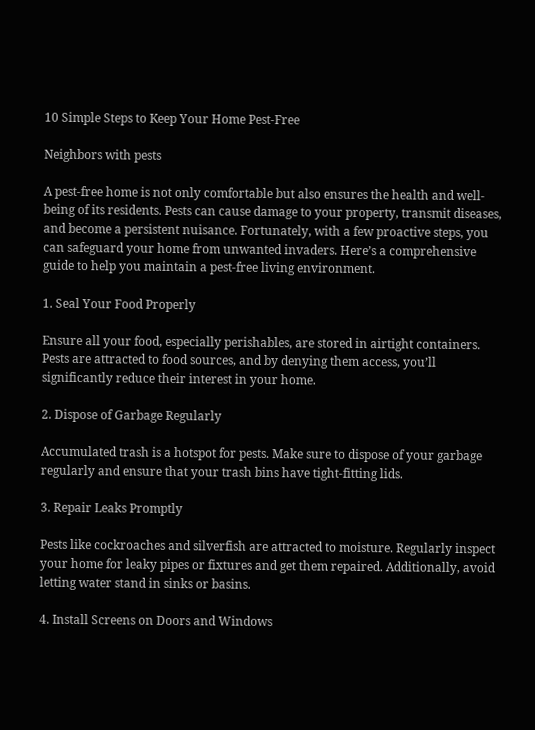10 Simple Steps to Keep Your Home Pest-Free

Neighbors with pests

A pest-free home is not only comfortable but also ensures the health and well-being of its residents. Pests can cause damage to your property, transmit diseases, and become a persistent nuisance. Fortunately, with a few proactive steps, you can safeguard your home from unwanted invaders. Here’s a comprehensive guide to help you maintain a pest-free living environment.

1. Seal Your Food Properly

Ensure all your food, especially perishables, are stored in airtight containers. Pests are attracted to food sources, and by denying them access, you’ll significantly reduce their interest in your home.

2. Dispose of Garbage Regularly

Accumulated trash is a hotspot for pests. Make sure to dispose of your garbage regularly and ensure that your trash bins have tight-fitting lids.

3. Repair Leaks Promptly

Pests like cockroaches and silverfish are attracted to moisture. Regularly inspect your home for leaky pipes or fixtures and get them repaired. Additionally, avoid letting water stand in sinks or basins.

4. Install Screens on Doors and Windows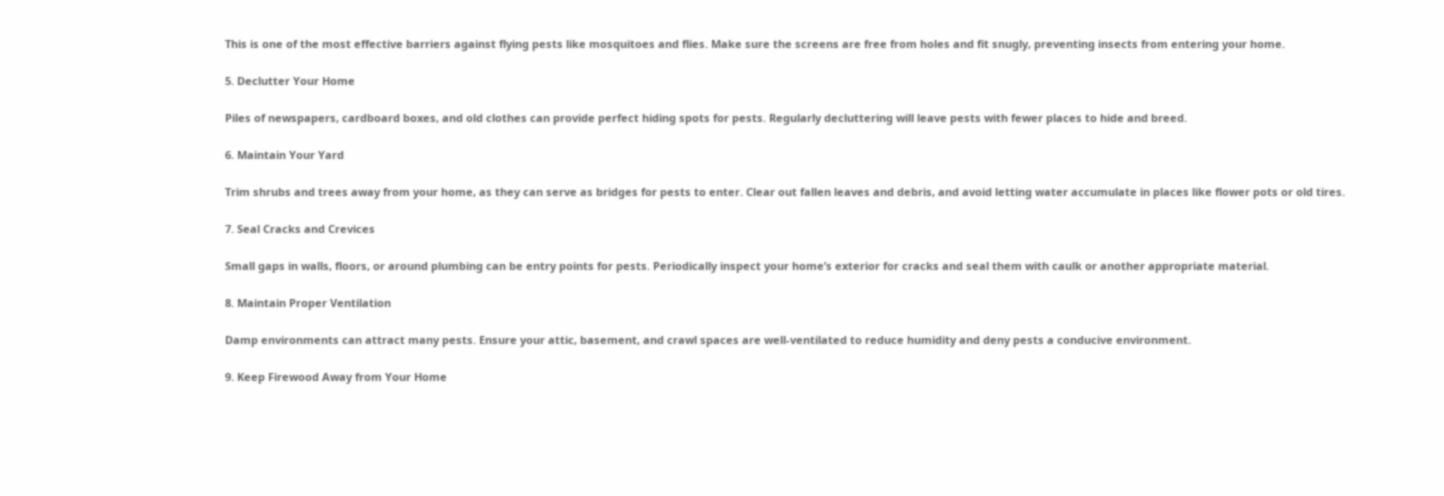This is one of the most effective barriers against flying pests like mosquitoes and flies. Make sure the screens are free from holes and fit snugly, preventing insects from entering your home.

5. Declutter Your Home

Piles of newspapers, cardboard boxes, and old clothes can provide perfect hiding spots for pests. Regularly decluttering will leave pests with fewer places to hide and breed.

6. Maintain Your Yard

Trim shrubs and trees away from your home, as they can serve as bridges for pests to enter. Clear out fallen leaves and debris, and avoid letting water accumulate in places like flower pots or old tires.

7. Seal Cracks and Crevices

Small gaps in walls, floors, or around plumbing can be entry points for pests. Periodically inspect your home’s exterior for cracks and seal them with caulk or another appropriate material.

8. Maintain Proper Ventilation

Damp environments can attract many pests. Ensure your attic, basement, and crawl spaces are well-ventilated to reduce humidity and deny pests a conducive environment.

9. Keep Firewood Away from Your Home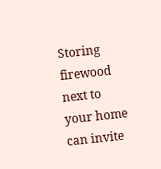Storing firewood next to your home can invite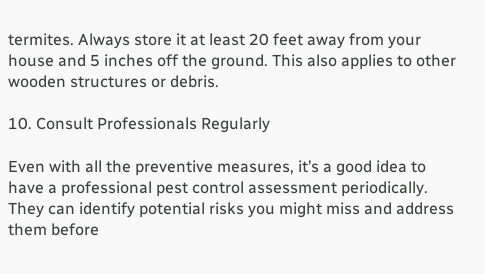termites. Always store it at least 20 feet away from your house and 5 inches off the ground. This also applies to other wooden structures or debris.

10. Consult Professionals Regularly

Even with all the preventive measures, it’s a good idea to have a professional pest control assessment periodically. They can identify potential risks you might miss and address them before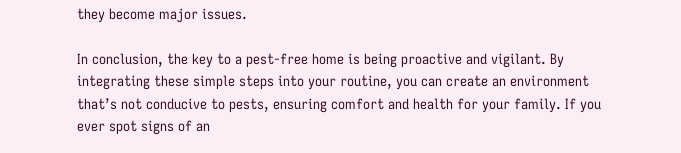they become major issues.

In conclusion, the key to a pest-free home is being proactive and vigilant. By integrating these simple steps into your routine, you can create an environment that’s not conducive to pests, ensuring comfort and health for your family. If you ever spot signs of an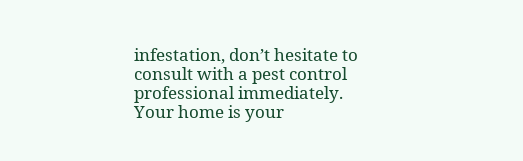infestation, don’t hesitate to consult with a pest control professional immediately. Your home is your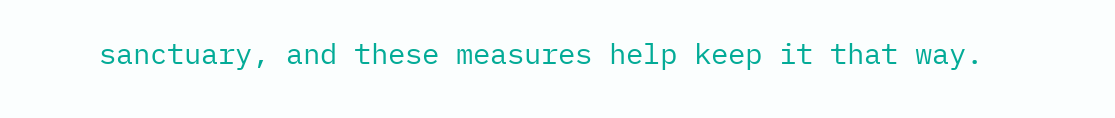sanctuary, and these measures help keep it that way.